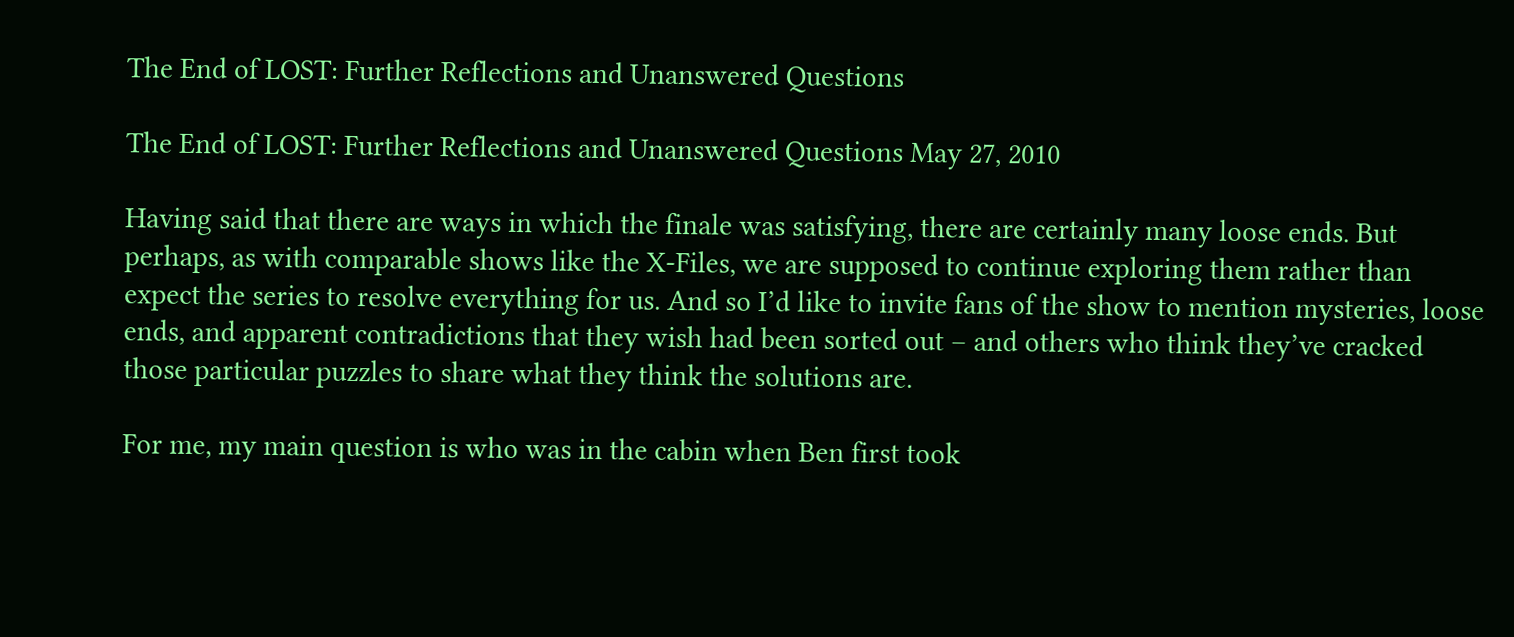The End of LOST: Further Reflections and Unanswered Questions

The End of LOST: Further Reflections and Unanswered Questions May 27, 2010

Having said that there are ways in which the finale was satisfying, there are certainly many loose ends. But perhaps, as with comparable shows like the X-Files, we are supposed to continue exploring them rather than expect the series to resolve everything for us. And so I’d like to invite fans of the show to mention mysteries, loose ends, and apparent contradictions that they wish had been sorted out – and others who think they’ve cracked those particular puzzles to share what they think the solutions are.

For me, my main question is who was in the cabin when Ben first took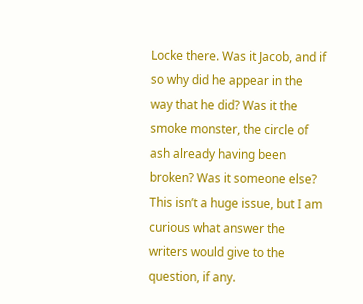Locke there. Was it Jacob, and if so why did he appear in the way that he did? Was it the smoke monster, the circle of ash already having been broken? Was it someone else? This isn’t a huge issue, but I am curious what answer the writers would give to the question, if any.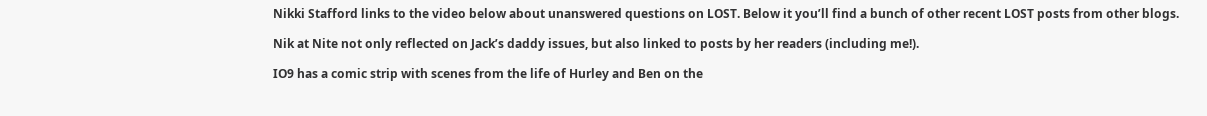Nikki Stafford links to the video below about unanswered questions on LOST. Below it you’ll find a bunch of other recent LOST posts from other blogs.

Nik at Nite not only reflected on Jack’s daddy issues, but also linked to posts by her readers (including me!).

IO9 has a comic strip with scenes from the life of Hurley and Ben on the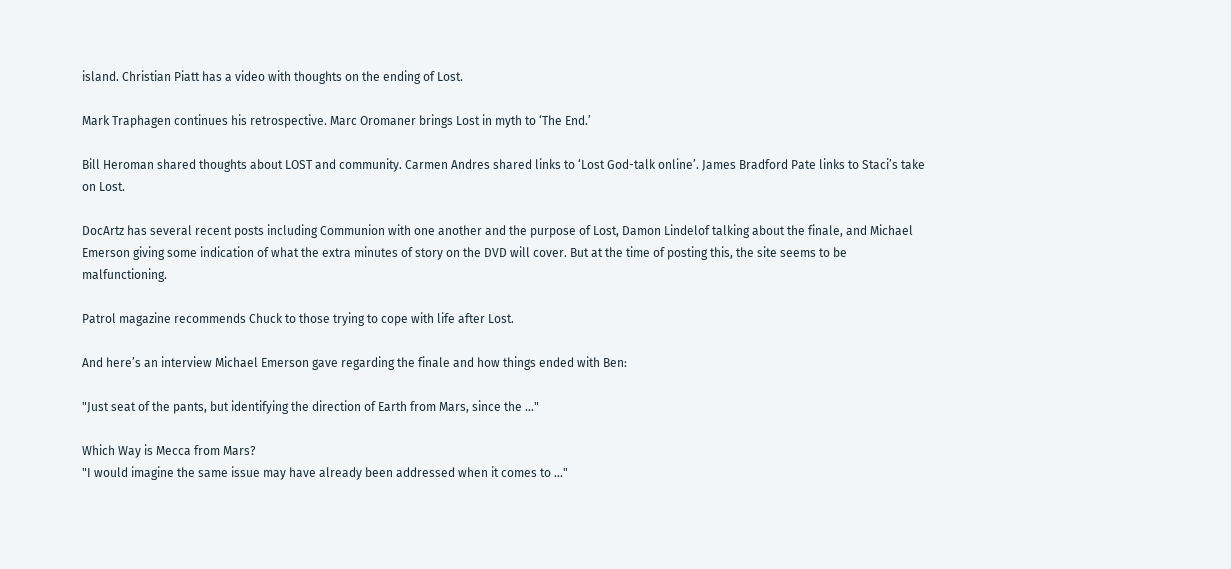island. Christian Piatt has a video with thoughts on the ending of Lost.

Mark Traphagen continues his retrospective. Marc Oromaner brings Lost in myth to ‘The End.’

Bill Heroman shared thoughts about LOST and community. Carmen Andres shared links to ‘Lost God-talk online’. James Bradford Pate links to Staci’s take on Lost.

DocArtz has several recent posts including Communion with one another and the purpose of Lost, Damon Lindelof talking about the finale, and Michael Emerson giving some indication of what the extra minutes of story on the DVD will cover. But at the time of posting this, the site seems to be malfunctioning.

Patrol magazine recommends Chuck to those trying to cope with life after Lost.

And here’s an interview Michael Emerson gave regarding the finale and how things ended with Ben:

"Just seat of the pants, but identifying the direction of Earth from Mars, since the ..."

Which Way is Mecca from Mars?
"I would imagine the same issue may have already been addressed when it comes to ..."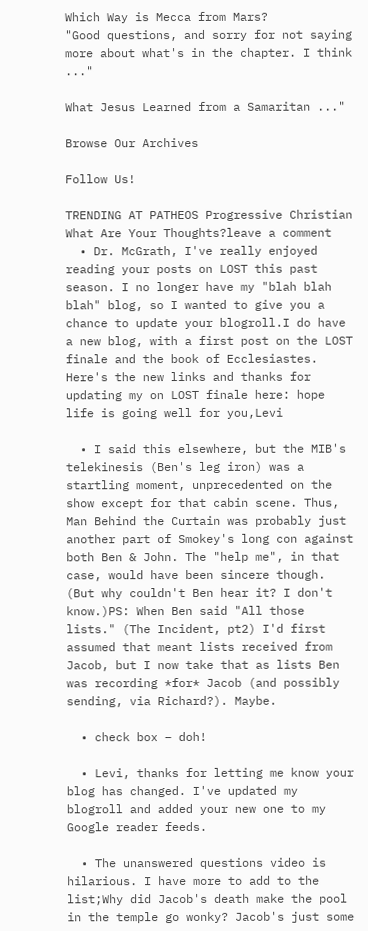Which Way is Mecca from Mars?
"Good questions, and sorry for not saying more about what's in the chapter. I think ..."

What Jesus Learned from a Samaritan ..."

Browse Our Archives

Follow Us!

TRENDING AT PATHEOS Progressive Christian
What Are Your Thoughts?leave a comment
  • Dr. McGrath, I've really enjoyed reading your posts on LOST this past season. I no longer have my "blah blah blah" blog, so I wanted to give you a chance to update your blogroll.I do have a new blog, with a first post on the LOST finale and the book of Ecclesiastes. Here's the new links and thanks for updating my on LOST finale here: hope life is going well for you,Levi

  • I said this elsewhere, but the MIB's telekinesis (Ben's leg iron) was a startling moment, unprecedented on the show except for that cabin scene. Thus, Man Behind the Curtain was probably just another part of Smokey's long con against both Ben & John. The "help me", in that case, would have been sincere though. (But why couldn't Ben hear it? I don't know.)PS: When Ben said "All those lists." (The Incident, pt2) I'd first assumed that meant lists received from Jacob, but I now take that as lists Ben was recording *for* Jacob (and possibly sending, via Richard?). Maybe.

  • check box – doh!

  • Levi, thanks for letting me know your blog has changed. I've updated my blogroll and added your new one to my Google reader feeds.

  • The unanswered questions video is hilarious. I have more to add to the list;Why did Jacob's death make the pool in the temple go wonky? Jacob's just some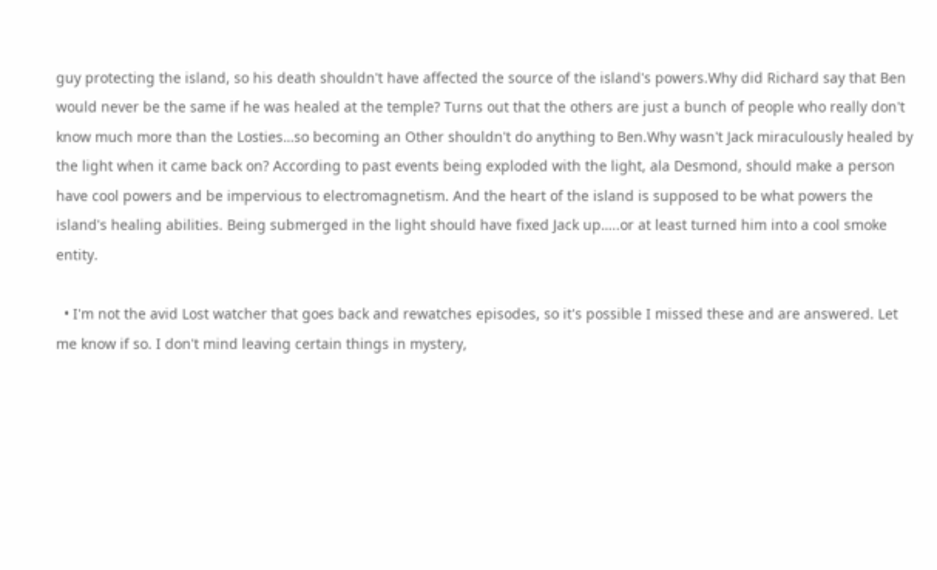guy protecting the island, so his death shouldn't have affected the source of the island's powers.Why did Richard say that Ben would never be the same if he was healed at the temple? Turns out that the others are just a bunch of people who really don't know much more than the Losties…so becoming an Other shouldn't do anything to Ben.Why wasn't Jack miraculously healed by the light when it came back on? According to past events being exploded with the light, ala Desmond, should make a person have cool powers and be impervious to electromagnetism. And the heart of the island is supposed to be what powers the island's healing abilities. Being submerged in the light should have fixed Jack up…..or at least turned him into a cool smoke entity.

  • I'm not the avid Lost watcher that goes back and rewatches episodes, so it's possible I missed these and are answered. Let me know if so. I don't mind leaving certain things in mystery,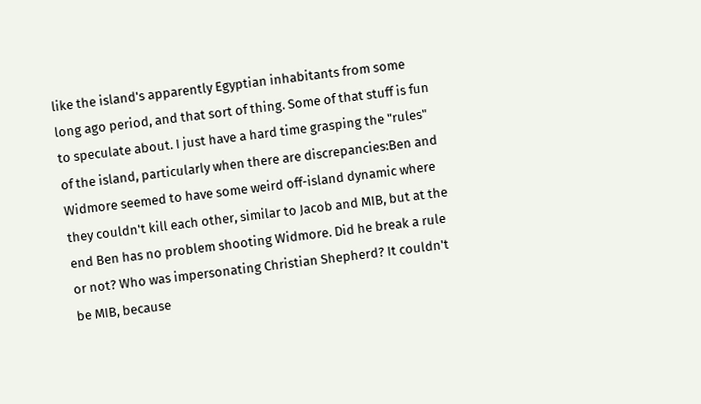like the island's apparently Egyptian inhabitants from some long ago period, and that sort of thing. Some of that stuff is fun to speculate about. I just have a hard time grasping the "rules" of the island, particularly when there are discrepancies:Ben and Widmore seemed to have some weird off-island dynamic where they couldn't kill each other, similar to Jacob and MIB, but at the end Ben has no problem shooting Widmore. Did he break a rule or not? Who was impersonating Christian Shepherd? It couldn't be MIB, because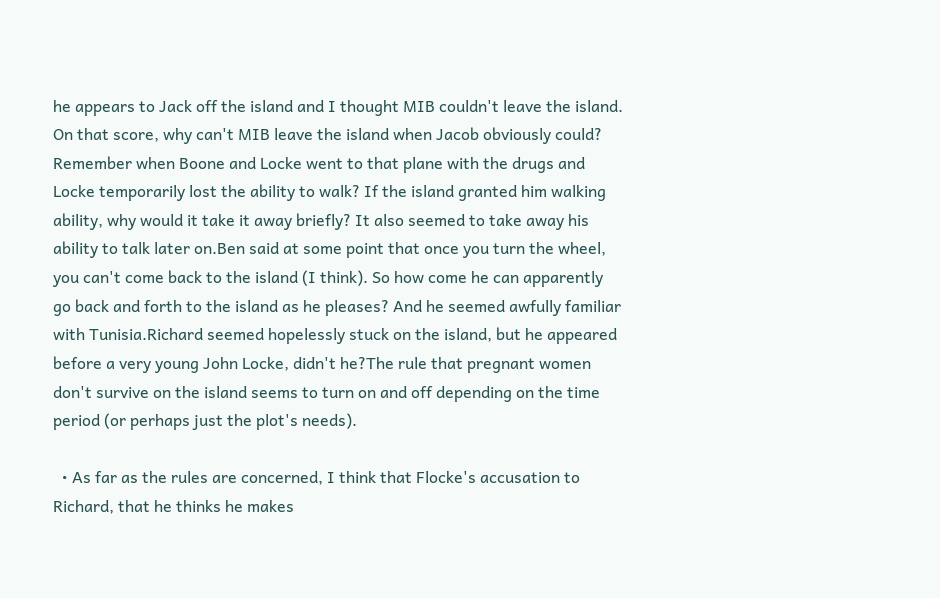he appears to Jack off the island and I thought MIB couldn't leave the island. On that score, why can't MIB leave the island when Jacob obviously could? Remember when Boone and Locke went to that plane with the drugs and Locke temporarily lost the ability to walk? If the island granted him walking ability, why would it take it away briefly? It also seemed to take away his ability to talk later on.Ben said at some point that once you turn the wheel, you can't come back to the island (I think). So how come he can apparently go back and forth to the island as he pleases? And he seemed awfully familiar with Tunisia.Richard seemed hopelessly stuck on the island, but he appeared before a very young John Locke, didn't he?The rule that pregnant women don't survive on the island seems to turn on and off depending on the time period (or perhaps just the plot's needs).

  • As far as the rules are concerned, I think that Flocke's accusation to Richard, that he thinks he makes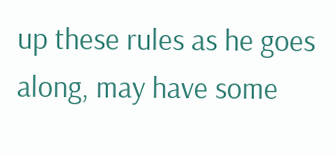up these rules as he goes along, may have some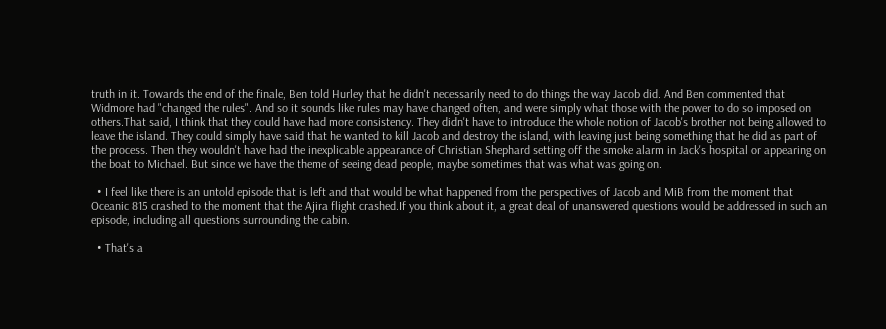truth in it. Towards the end of the finale, Ben told Hurley that he didn't necessarily need to do things the way Jacob did. And Ben commented that Widmore had "changed the rules". And so it sounds like rules may have changed often, and were simply what those with the power to do so imposed on others.That said, I think that they could have had more consistency. They didn't have to introduce the whole notion of Jacob's brother not being allowed to leave the island. They could simply have said that he wanted to kill Jacob and destroy the island, with leaving just being something that he did as part of the process. Then they wouldn't have had the inexplicable appearance of Christian Shephard setting off the smoke alarm in Jack's hospital or appearing on the boat to Michael. But since we have the theme of seeing dead people, maybe sometimes that was what was going on.

  • I feel like there is an untold episode that is left and that would be what happened from the perspectives of Jacob and MiB from the moment that Oceanic 815 crashed to the moment that the Ajira flight crashed.If you think about it, a great deal of unanswered questions would be addressed in such an episode, including all questions surrounding the cabin.

  • That's a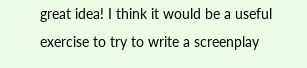great idea! I think it would be a useful exercise to try to write a screenplay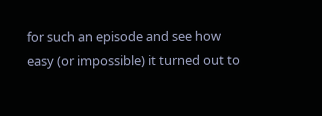for such an episode and see how easy (or impossible) it turned out to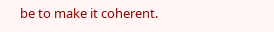be to make it coherent.